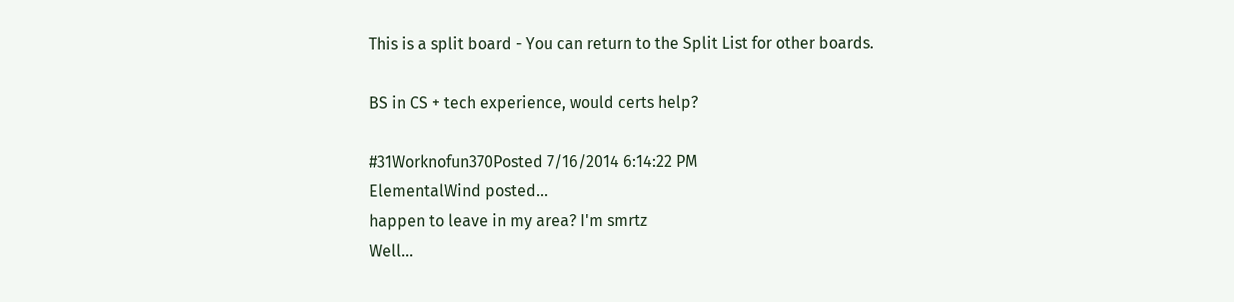This is a split board - You can return to the Split List for other boards.

BS in CS + tech experience, would certs help?

#31Worknofun370Posted 7/16/2014 6:14:22 PM
ElementalWind posted...
happen to leave in my area? I'm smrtz
Well...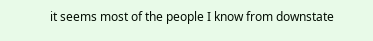it seems most of the people I know from downstate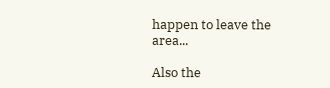happen to leave the area...

Also the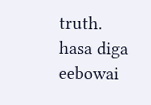truth.
hasa diga eebowai